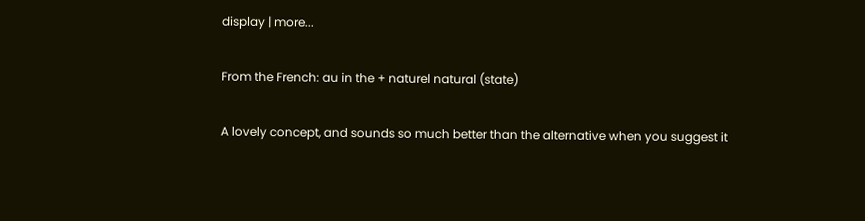display | more...

From the French: au in the + naturel natural (state)

A lovely concept, and sounds so much better than the alternative when you suggest it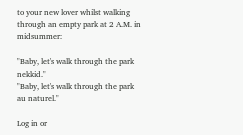to your new lover whilst walking through an empty park at 2 A.M. in midsummer:

"Baby, let's walk through the park nekkid."
"Baby, let's walk through the park au naturel."

Log in or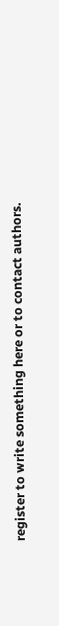register to write something here or to contact authors.